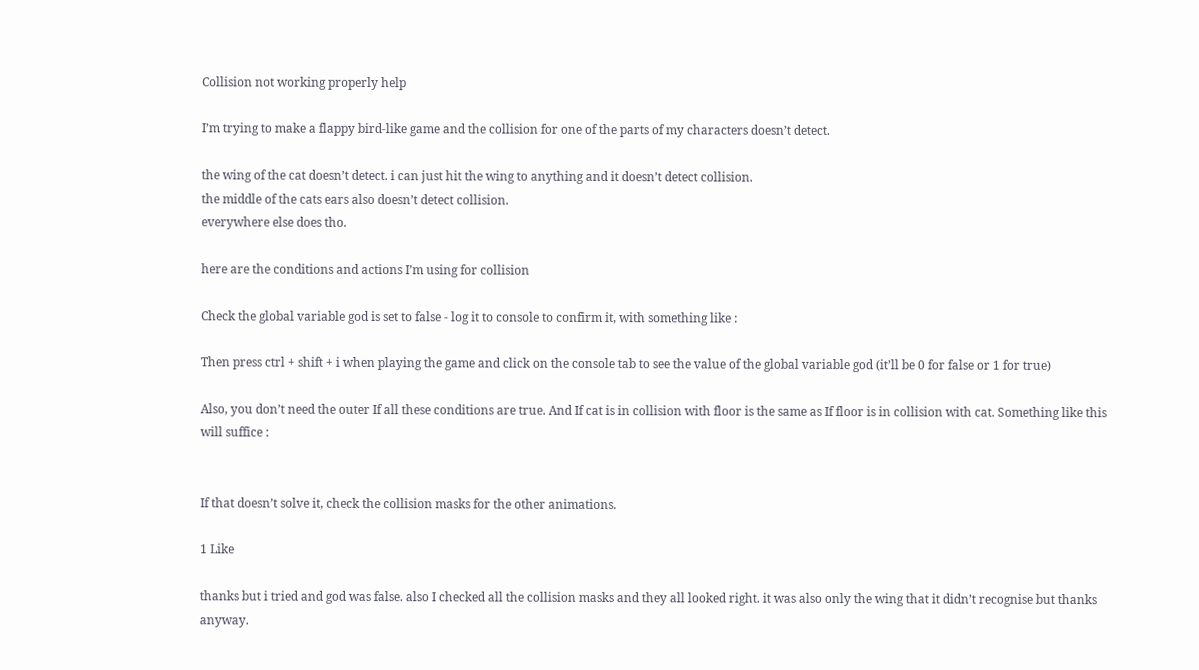Collision not working properly help

I’m trying to make a flappy bird-like game and the collision for one of the parts of my characters doesn’t detect.

the wing of the cat doesn’t detect. i can just hit the wing to anything and it doesn’t detect collision.
the middle of the cats ears also doesn’t detect collision.
everywhere else does tho.

here are the conditions and actions I’m using for collision

Check the global variable god is set to false - log it to console to confirm it, with something like :

Then press ctrl + shift + i when playing the game and click on the console tab to see the value of the global variable god (it’ll be 0 for false or 1 for true)

Also, you don’t need the outer If all these conditions are true. And If cat is in collision with floor is the same as If floor is in collision with cat. Something like this will suffice :


If that doesn’t solve it, check the collision masks for the other animations.

1 Like

thanks but i tried and god was false. also I checked all the collision masks and they all looked right. it was also only the wing that it didn’t recognise but thanks anyway.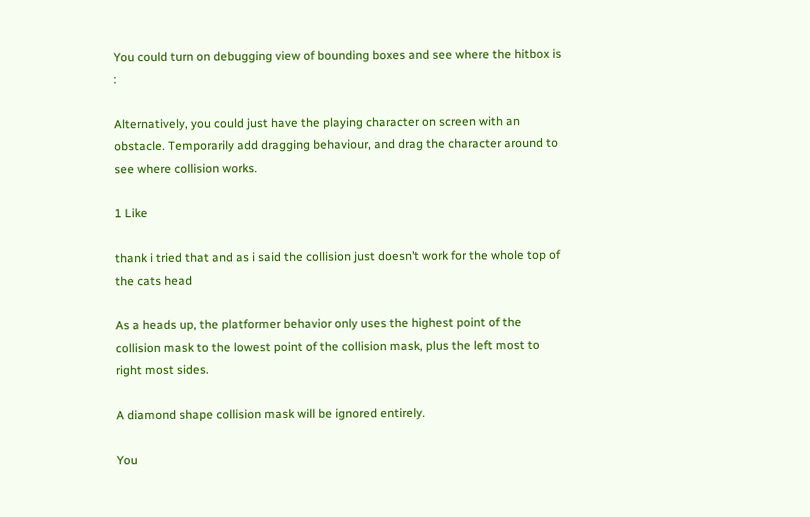You could turn on debugging view of bounding boxes and see where the hitbox is :

Alternatively, you could just have the playing character on screen with an obstacle. Temporarily add dragging behaviour, and drag the character around to see where collision works.

1 Like

thank i tried that and as i said the collision just doesn’t work for the whole top of the cats head

As a heads up, the platformer behavior only uses the highest point of the collision mask to the lowest point of the collision mask, plus the left most to right most sides.

A diamond shape collision mask will be ignored entirely.

You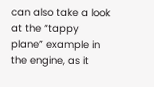can also take a look at the “tappy plane” example in the engine, as it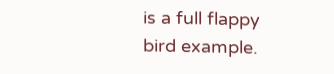is a full flappy bird example.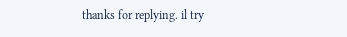thanks for replying. il try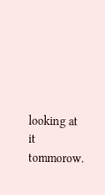looking at it tommorow.